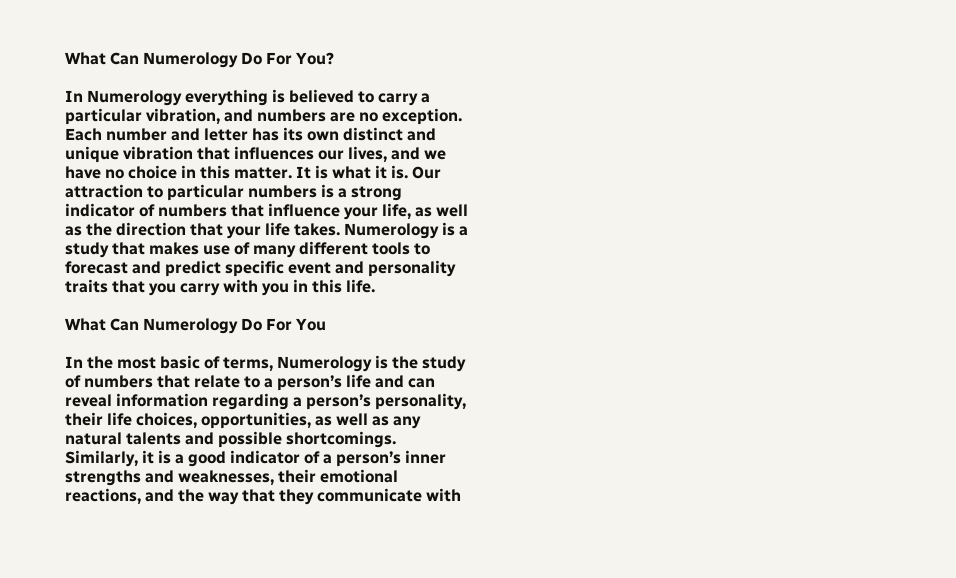What Can Numerology Do For You?

In Numerology everything is believed to carry a particular vibration, and numbers are no exception. Each number and letter has its own distinct and unique vibration that influences our lives, and we have no choice in this matter. It is what it is. Our attraction to particular numbers is a strong indicator of numbers that influence your life, as well as the direction that your life takes. Numerology is a study that makes use of many different tools to forecast and predict specific event and personality traits that you carry with you in this life.

What Can Numerology Do For You

In the most basic of terms, Numerology is the study of numbers that relate to a person’s life and can reveal information regarding a person’s personality, their life choices, opportunities, as well as any natural talents and possible shortcomings. Similarly, it is a good indicator of a person’s inner strengths and weaknesses, their emotional reactions, and the way that they communicate with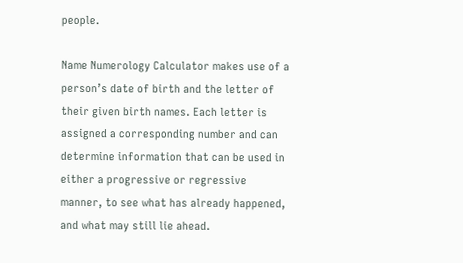people.

Name Numerology Calculator makes use of a person’s date of birth and the letter of their given birth names. Each letter is assigned a corresponding number and can determine information that can be used in either a progressive or regressive manner, to see what has already happened, and what may still lie ahead.